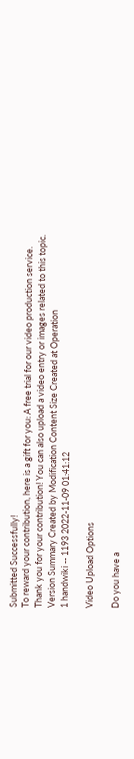Submitted Successfully!
To reward your contribution, here is a gift for you: A free trial for our video production service.
Thank you for your contribution! You can also upload a video entry or images related to this topic.
Version Summary Created by Modification Content Size Created at Operation
1 handwiki -- 1193 2022-11-09 01:41:12

Video Upload Options

Do you have a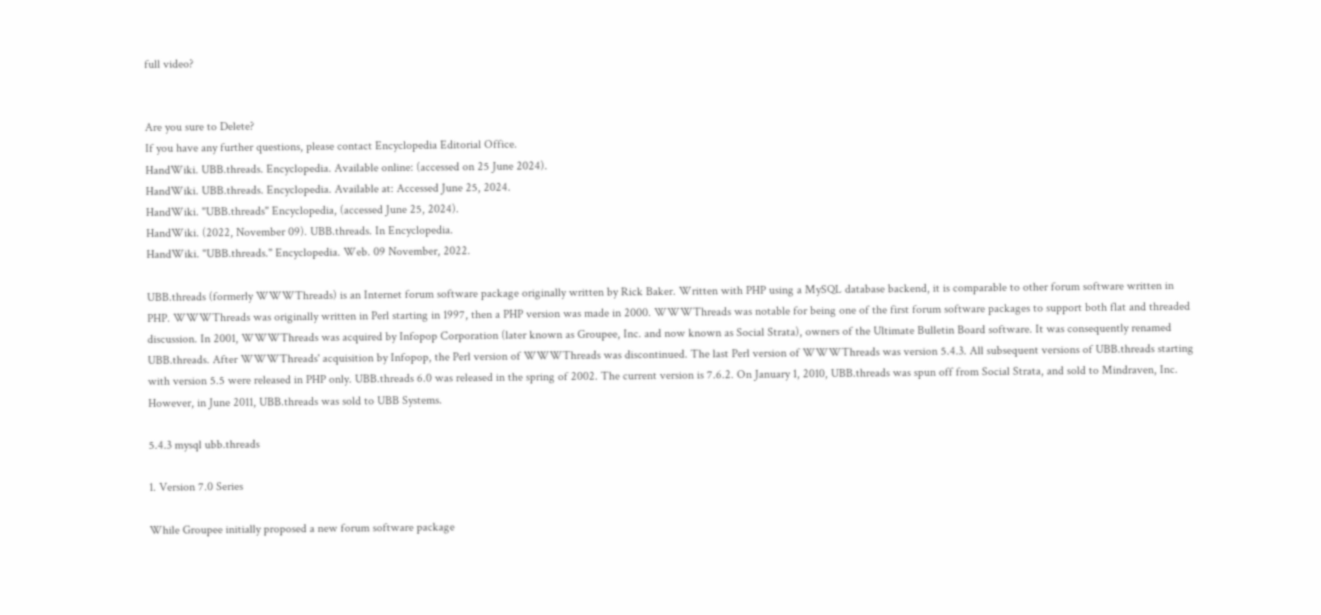full video?


Are you sure to Delete?
If you have any further questions, please contact Encyclopedia Editorial Office.
HandWiki. UBB.threads. Encyclopedia. Available online: (accessed on 25 June 2024).
HandWiki. UBB.threads. Encyclopedia. Available at: Accessed June 25, 2024.
HandWiki. "UBB.threads" Encyclopedia, (accessed June 25, 2024).
HandWiki. (2022, November 09). UBB.threads. In Encyclopedia.
HandWiki. "UBB.threads." Encyclopedia. Web. 09 November, 2022.

UBB.threads (formerly WWWThreads) is an Internet forum software package originally written by Rick Baker. Written with PHP using a MySQL database backend, it is comparable to other forum software written in PHP. WWWThreads was originally written in Perl starting in 1997, then a PHP version was made in 2000. WWWThreads was notable for being one of the first forum software packages to support both flat and threaded discussion. In 2001, WWWThreads was acquired by Infopop Corporation (later known as Groupee, Inc. and now known as Social Strata), owners of the Ultimate Bulletin Board software. It was consequently renamed UBB.threads. After WWWThreads' acquisition by Infopop, the Perl version of WWWThreads was discontinued. The last Perl version of WWWThreads was version 5.4.3. All subsequent versions of UBB.threads starting with version 5.5 were released in PHP only. UBB.threads 6.0 was released in the spring of 2002. The current version is 7.6.2. On January 1, 2010, UBB.threads was spun off from Social Strata, and sold to Mindraven, Inc. However, in June 2011, UBB.threads was sold to UBB Systems.

5.4.3 mysql ubb.threads

1. Version 7.0 Series

While Groupee initially proposed a new forum software package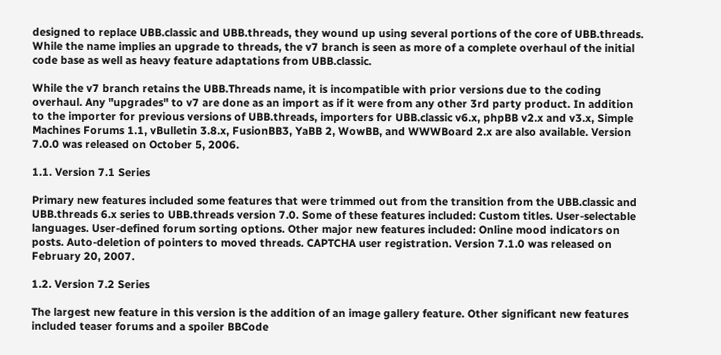designed to replace UBB.classic and UBB.threads, they wound up using several portions of the core of UBB.threads. While the name implies an upgrade to threads, the v7 branch is seen as more of a complete overhaul of the initial code base as well as heavy feature adaptations from UBB.classic.

While the v7 branch retains the UBB.Threads name, it is incompatible with prior versions due to the coding overhaul. Any "upgrades" to v7 are done as an import as if it were from any other 3rd party product. In addition to the importer for previous versions of UBB.threads, importers for UBB.classic v6.x, phpBB v2.x and v3.x, Simple Machines Forums 1.1, vBulletin 3.8.x, FusionBB3, YaBB 2, WowBB, and WWWBoard 2.x are also available. Version 7.0.0 was released on October 5, 2006.

1.1. Version 7.1 Series

Primary new features included some features that were trimmed out from the transition from the UBB.classic and UBB.threads 6.x series to UBB.threads version 7.0. Some of these features included: Custom titles. User-selectable languages. User-defined forum sorting options. Other major new features included: Online mood indicators on posts. Auto-deletion of pointers to moved threads. CAPTCHA user registration. Version 7.1.0 was released on February 20, 2007.

1.2. Version 7.2 Series

The largest new feature in this version is the addition of an image gallery feature. Other significant new features included teaser forums and a spoiler BBCode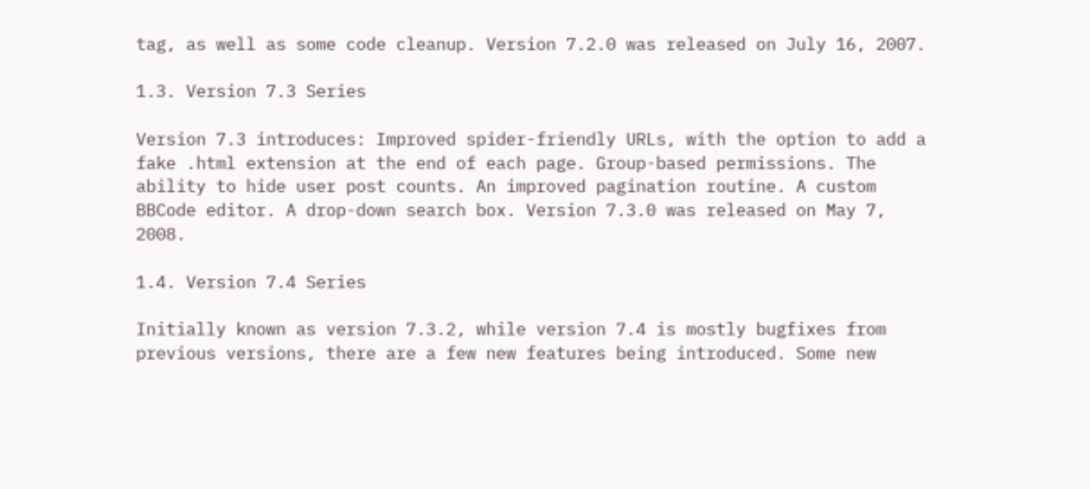tag, as well as some code cleanup. Version 7.2.0 was released on July 16, 2007.

1.3. Version 7.3 Series

Version 7.3 introduces: Improved spider-friendly URLs, with the option to add a fake .html extension at the end of each page. Group-based permissions. The ability to hide user post counts. An improved pagination routine. A custom BBCode editor. A drop-down search box. Version 7.3.0 was released on May 7, 2008.

1.4. Version 7.4 Series

Initially known as version 7.3.2, while version 7.4 is mostly bugfixes from previous versions, there are a few new features being introduced. Some new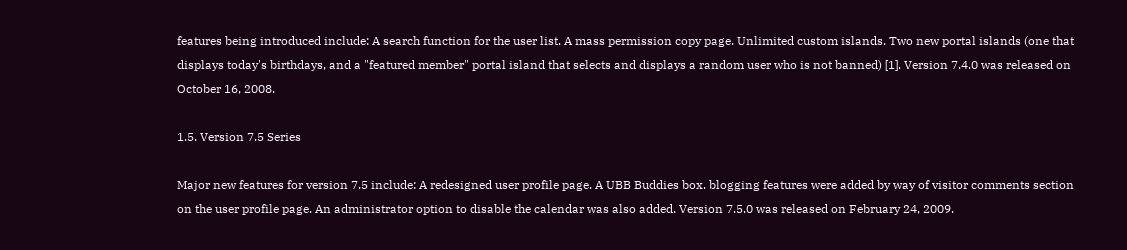features being introduced include: A search function for the user list. A mass permission copy page. Unlimited custom islands. Two new portal islands (one that displays today's birthdays, and a "featured member" portal island that selects and displays a random user who is not banned) [1]. Version 7.4.0 was released on October 16, 2008.

1.5. Version 7.5 Series

Major new features for version 7.5 include: A redesigned user profile page. A UBB Buddies box. blogging features were added by way of visitor comments section on the user profile page. An administrator option to disable the calendar was also added. Version 7.5.0 was released on February 24, 2009.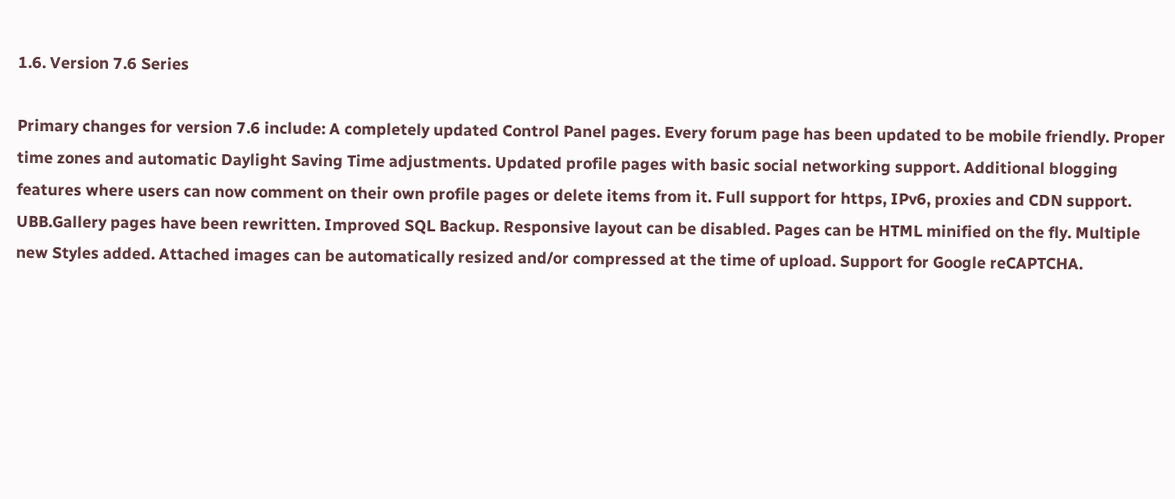1.6. Version 7.6 Series

Primary changes for version 7.6 include: A completely updated Control Panel pages. Every forum page has been updated to be mobile friendly. Proper time zones and automatic Daylight Saving Time adjustments. Updated profile pages with basic social networking support. Additional blogging features where users can now comment on their own profile pages or delete items from it. Full support for https, IPv6, proxies and CDN support. UBB.Gallery pages have been rewritten. Improved SQL Backup. Responsive layout can be disabled. Pages can be HTML minified on the fly. Multiple new Styles added. Attached images can be automatically resized and/or compressed at the time of upload. Support for Google reCAPTCHA.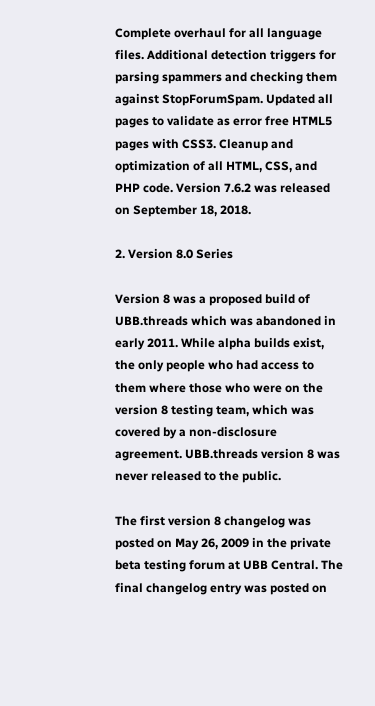Complete overhaul for all language files. Additional detection triggers for parsing spammers and checking them against StopForumSpam. Updated all pages to validate as error free HTML5 pages with CSS3. Cleanup and optimization of all HTML, CSS, and PHP code. Version 7.6.2 was released on September 18, 2018.

2. Version 8.0 Series

Version 8 was a proposed build of UBB.threads which was abandoned in early 2011. While alpha builds exist, the only people who had access to them where those who were on the version 8 testing team, which was covered by a non-disclosure agreement. UBB.threads version 8 was never released to the public.

The first version 8 changelog was posted on May 26, 2009 in the private beta testing forum at UBB Central. The final changelog entry was posted on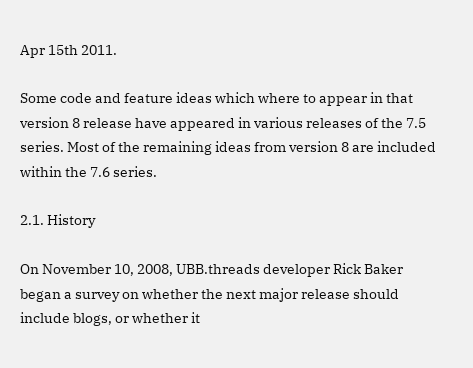Apr 15th 2011.

Some code and feature ideas which where to appear in that version 8 release have appeared in various releases of the 7.5 series. Most of the remaining ideas from version 8 are included within the 7.6 series.

2.1. History

On November 10, 2008, UBB.threads developer Rick Baker began a survey on whether the next major release should include blogs, or whether it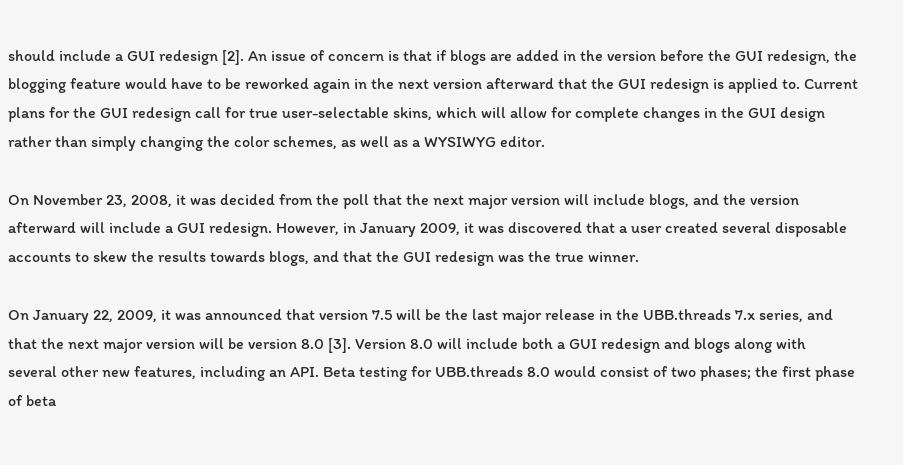should include a GUI redesign [2]. An issue of concern is that if blogs are added in the version before the GUI redesign, the blogging feature would have to be reworked again in the next version afterward that the GUI redesign is applied to. Current plans for the GUI redesign call for true user-selectable skins, which will allow for complete changes in the GUI design rather than simply changing the color schemes, as well as a WYSIWYG editor.

On November 23, 2008, it was decided from the poll that the next major version will include blogs, and the version afterward will include a GUI redesign. However, in January 2009, it was discovered that a user created several disposable accounts to skew the results towards blogs, and that the GUI redesign was the true winner.

On January 22, 2009, it was announced that version 7.5 will be the last major release in the UBB.threads 7.x series, and that the next major version will be version 8.0 [3]. Version 8.0 will include both a GUI redesign and blogs along with several other new features, including an API. Beta testing for UBB.threads 8.0 would consist of two phases; the first phase of beta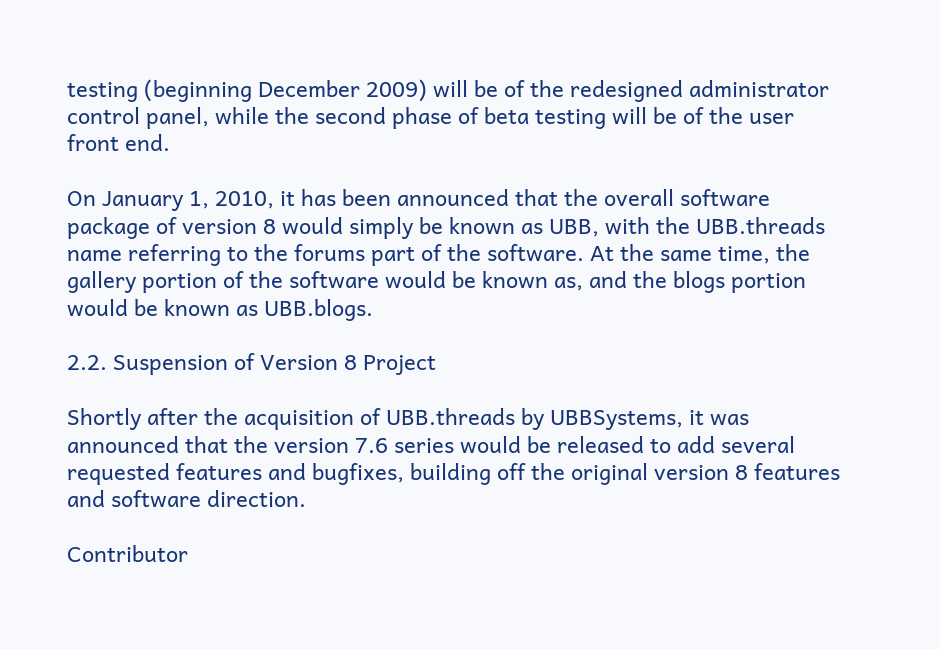testing (beginning December 2009) will be of the redesigned administrator control panel, while the second phase of beta testing will be of the user front end.

On January 1, 2010, it has been announced that the overall software package of version 8 would simply be known as UBB, with the UBB.threads name referring to the forums part of the software. At the same time, the gallery portion of the software would be known as, and the blogs portion would be known as UBB.blogs.

2.2. Suspension of Version 8 Project

Shortly after the acquisition of UBB.threads by UBBSystems, it was announced that the version 7.6 series would be released to add several requested features and bugfixes, building off the original version 8 features and software direction.

Contributor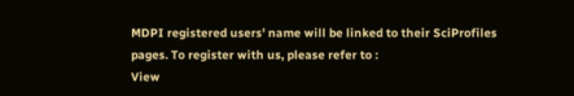MDPI registered users' name will be linked to their SciProfiles pages. To register with us, please refer to :
View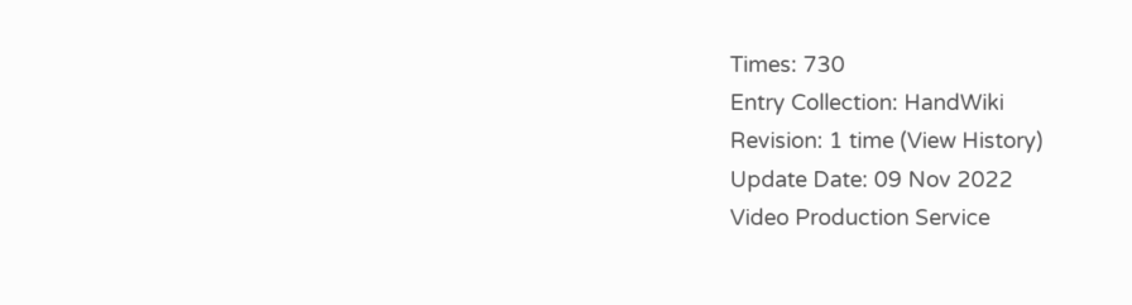Times: 730
Entry Collection: HandWiki
Revision: 1 time (View History)
Update Date: 09 Nov 2022
Video Production Service